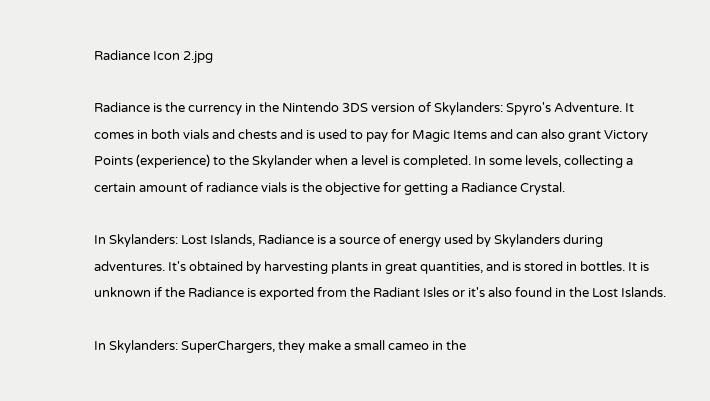Radiance Icon 2.jpg

Radiance is the currency in the Nintendo 3DS version of Skylanders: Spyro's Adventure. It comes in both vials and chests and is used to pay for Magic Items and can also grant Victory Points (experience) to the Skylander when a level is completed. In some levels, collecting a certain amount of radiance vials is the objective for getting a Radiance Crystal.

In Skylanders: Lost Islands, Radiance is a source of energy used by Skylanders during adventures. It's obtained by harvesting plants in great quantities, and is stored in bottles. It is unknown if the Radiance is exported from the Radiant Isles or it's also found in the Lost Islands.

In Skylanders: SuperChargers, they make a small cameo in the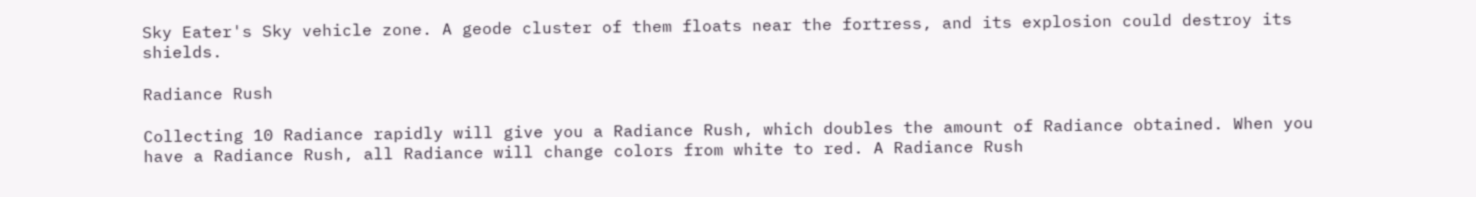Sky Eater's Sky vehicle zone. A geode cluster of them floats near the fortress, and its explosion could destroy its shields.

Radiance Rush

Collecting 10 Radiance rapidly will give you a Radiance Rush, which doubles the amount of Radiance obtained. When you have a Radiance Rush, all Radiance will change colors from white to red. A Radiance Rush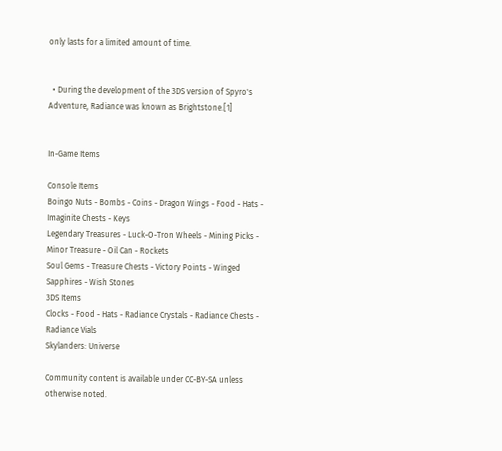only lasts for a limited amount of time.


  • During the development of the 3DS version of Spyro's Adventure, Radiance was known as Brightstone.[1]


In-Game Items

Console Items
Boingo Nuts - Bombs - Coins - Dragon Wings - Food - Hats - Imaginite Chests - Keys
Legendary Treasures - Luck-O-Tron Wheels - Mining Picks - Minor Treasure - Oil Can - Rockets
Soul Gems - Treasure Chests - Victory Points - Winged Sapphires - Wish Stones
3DS Items
Clocks - Food - Hats - Radiance Crystals - Radiance Chests - Radiance Vials
Skylanders: Universe

Community content is available under CC-BY-SA unless otherwise noted.